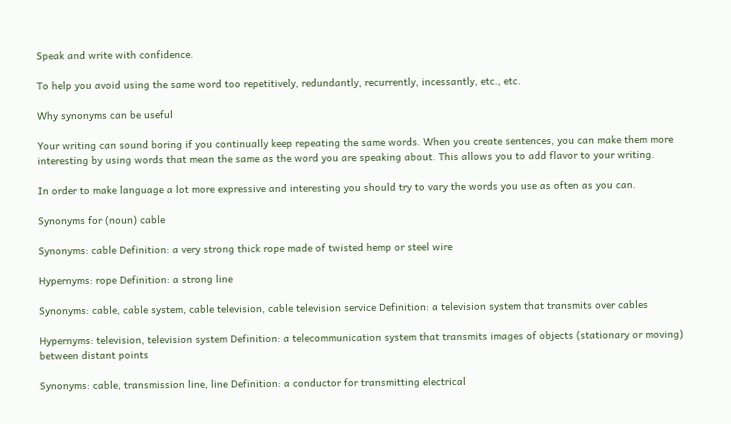Speak and write with confidence.

To help you avoid using the same word too repetitively, redundantly, recurrently, incessantly, etc., etc.

Why synonyms can be useful

Your writing can sound boring if you continually keep repeating the same words. When you create sentences, you can make them more interesting by using words that mean the same as the word you are speaking about. This allows you to add flavor to your writing.

In order to make language a lot more expressive and interesting you should try to vary the words you use as often as you can.

Synonyms for (noun) cable

Synonyms: cable Definition: a very strong thick rope made of twisted hemp or steel wire

Hypernyms: rope Definition: a strong line

Synonyms: cable, cable system, cable television, cable television service Definition: a television system that transmits over cables

Hypernyms: television, television system Definition: a telecommunication system that transmits images of objects (stationary or moving) between distant points

Synonyms: cable, transmission line, line Definition: a conductor for transmitting electrical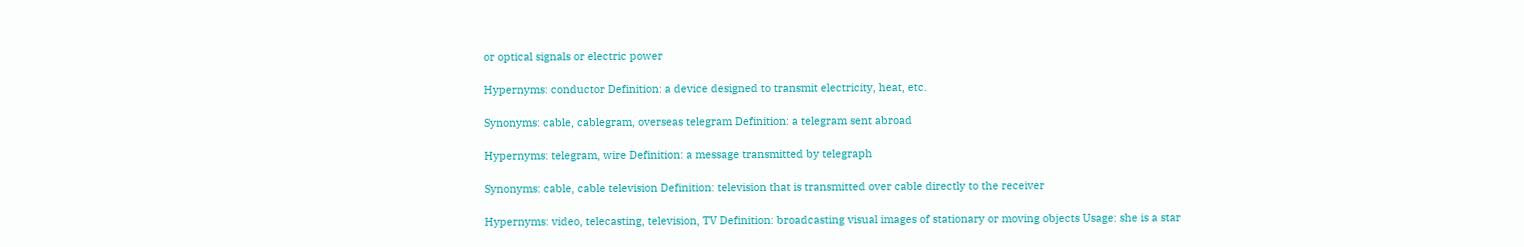or optical signals or electric power

Hypernyms: conductor Definition: a device designed to transmit electricity, heat, etc.

Synonyms: cable, cablegram, overseas telegram Definition: a telegram sent abroad

Hypernyms: telegram, wire Definition: a message transmitted by telegraph

Synonyms: cable, cable television Definition: television that is transmitted over cable directly to the receiver

Hypernyms: video, telecasting, television, TV Definition: broadcasting visual images of stationary or moving objects Usage: she is a star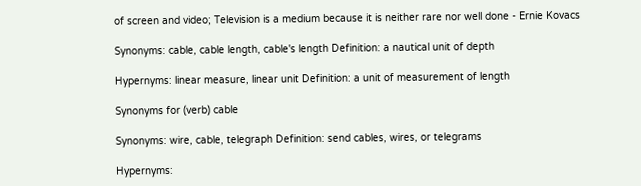of screen and video; Television is a medium because it is neither rare nor well done - Ernie Kovacs

Synonyms: cable, cable length, cable's length Definition: a nautical unit of depth

Hypernyms: linear measure, linear unit Definition: a unit of measurement of length

Synonyms for (verb) cable

Synonyms: wire, cable, telegraph Definition: send cables, wires, or telegrams

Hypernyms: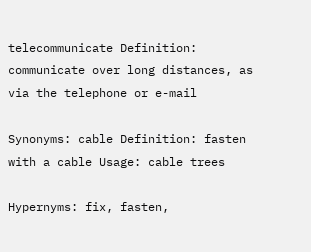telecommunicate Definition: communicate over long distances, as via the telephone or e-mail

Synonyms: cable Definition: fasten with a cable Usage: cable trees

Hypernyms: fix, fasten,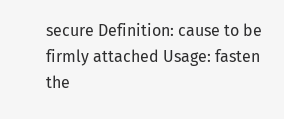secure Definition: cause to be firmly attached Usage: fasten the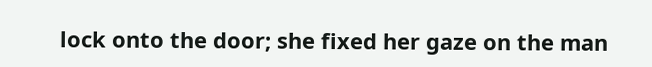lock onto the door; she fixed her gaze on the man